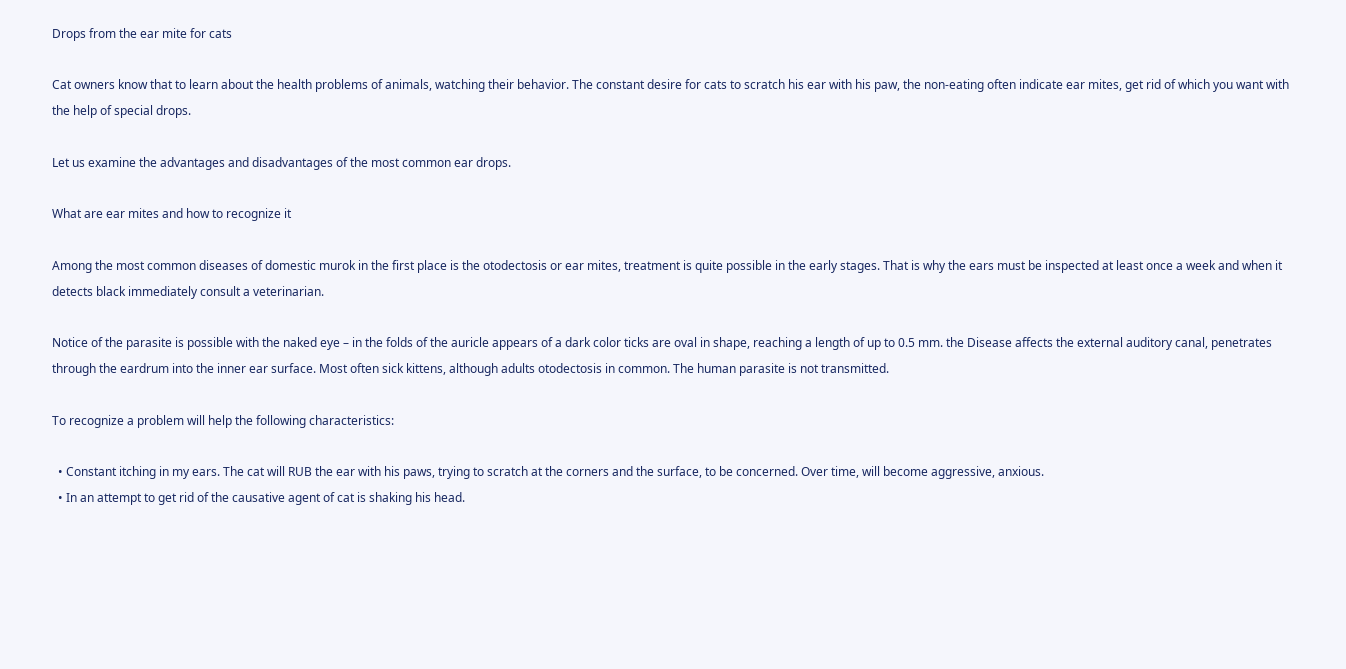Drops from the ear mite for cats

Cat owners know that to learn about the health problems of animals, watching their behavior. The constant desire for cats to scratch his ear with his paw, the non-eating often indicate ear mites, get rid of which you want with the help of special drops.

Let us examine the advantages and disadvantages of the most common ear drops.

What are ear mites and how to recognize it

Among the most common diseases of domestic murok in the first place is the otodectosis or ear mites, treatment is quite possible in the early stages. That is why the ears must be inspected at least once a week and when it detects black immediately consult a veterinarian.

Notice of the parasite is possible with the naked eye – in the folds of the auricle appears of a dark color ticks are oval in shape, reaching a length of up to 0.5 mm. the Disease affects the external auditory canal, penetrates through the eardrum into the inner ear surface. Most often sick kittens, although adults otodectosis in common. The human parasite is not transmitted.

To recognize a problem will help the following characteristics:

  • Constant itching in my ears. The cat will RUB the ear with his paws, trying to scratch at the corners and the surface, to be concerned. Over time, will become aggressive, anxious.
  • In an attempt to get rid of the causative agent of cat is shaking his head.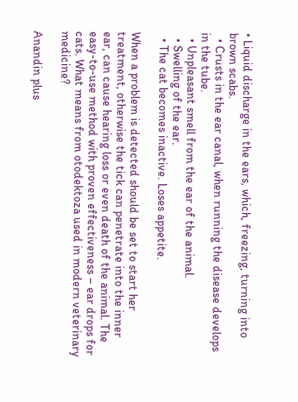• Liquid discharge in the ears, which, freezing, turning into brown scabs.
  • Crusts in the ear canal, when running the disease develops in the tube.
  • Unpleasant smell from the ear of the animal.
  • Swelling of the ear.
  • The cat becomes inactive. Loses appetite.

When a problem is detected should be set to start her treatment, otherwise the tick can penetrate into the inner ear, can cause hearing loss or even death of the animal. The easy-to-use method with proven effectiveness – ear drops for cats. What means from otodektoza used in modern veterinary medicine?

Anandin plus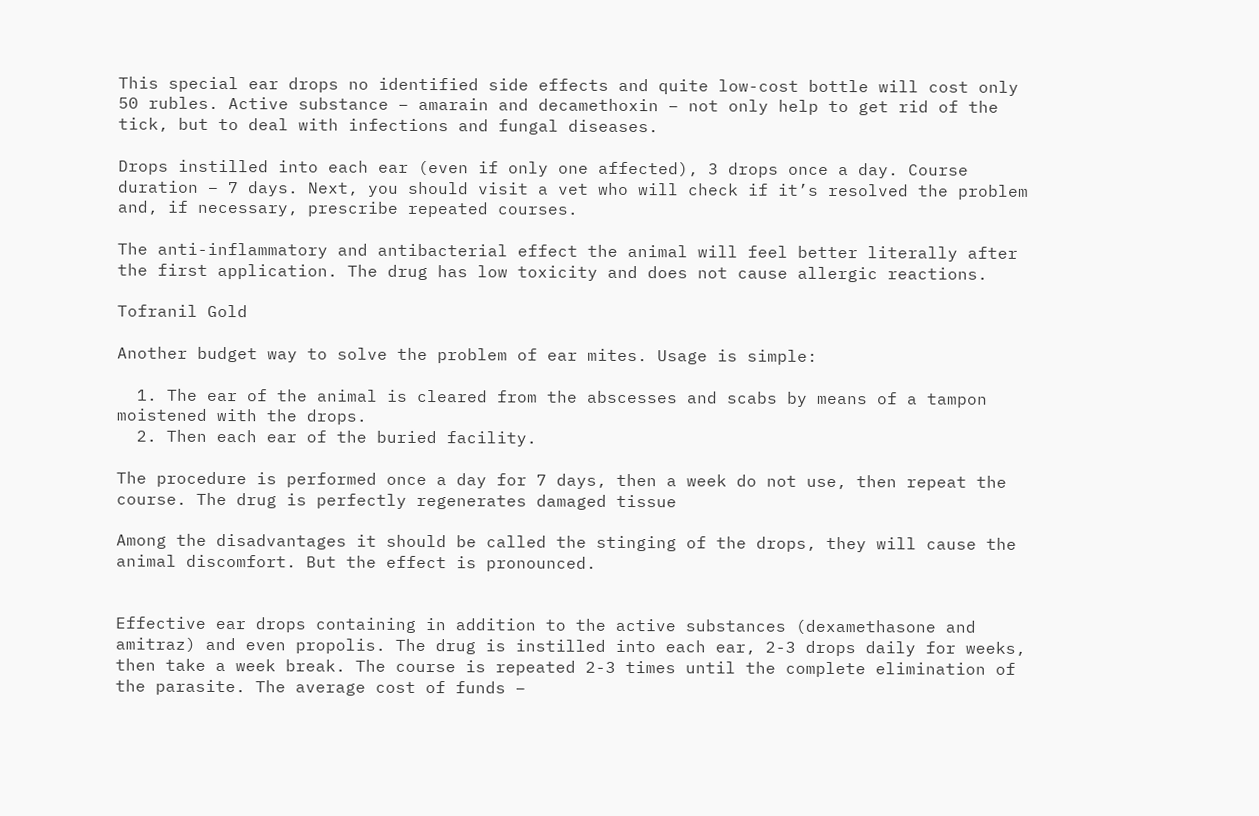This special ear drops no identified side effects and quite low-cost bottle will cost only 50 rubles. Active substance – amarain and decamethoxin – not only help to get rid of the tick, but to deal with infections and fungal diseases.

Drops instilled into each ear (even if only one affected), 3 drops once a day. Course duration – 7 days. Next, you should visit a vet who will check if it’s resolved the problem and, if necessary, prescribe repeated courses.

The anti-inflammatory and antibacterial effect the animal will feel better literally after the first application. The drug has low toxicity and does not cause allergic reactions.

Tofranil Gold

Another budget way to solve the problem of ear mites. Usage is simple:

  1. The ear of the animal is cleared from the abscesses and scabs by means of a tampon moistened with the drops.
  2. Then each ear of the buried facility.

The procedure is performed once a day for 7 days, then a week do not use, then repeat the course. The drug is perfectly regenerates damaged tissue

Among the disadvantages it should be called the stinging of the drops, they will cause the animal discomfort. But the effect is pronounced.


Effective ear drops containing in addition to the active substances (dexamethasone and amitraz) and even propolis. The drug is instilled into each ear, 2-3 drops daily for weeks, then take a week break. The course is repeated 2-3 times until the complete elimination of the parasite. The average cost of funds –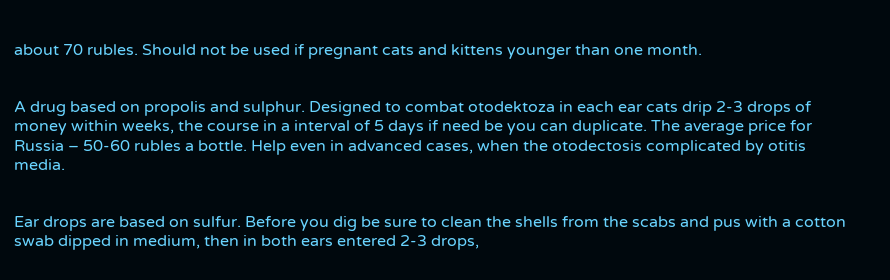about 70 rubles. Should not be used if pregnant cats and kittens younger than one month.


A drug based on propolis and sulphur. Designed to combat otodektoza in each ear cats drip 2-3 drops of money within weeks, the course in a interval of 5 days if need be you can duplicate. The average price for Russia – 50-60 rubles a bottle. Help even in advanced cases, when the otodectosis complicated by otitis media.


Ear drops are based on sulfur. Before you dig be sure to clean the shells from the scabs and pus with a cotton swab dipped in medium, then in both ears entered 2-3 drops,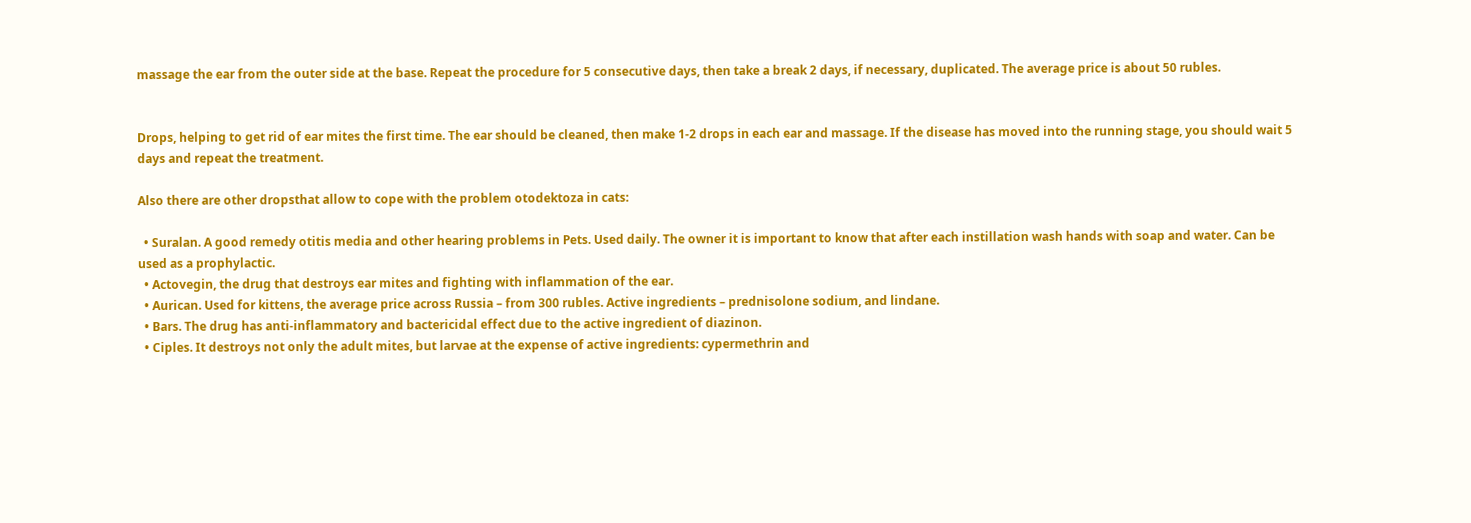massage the ear from the outer side at the base. Repeat the procedure for 5 consecutive days, then take a break 2 days, if necessary, duplicated. The average price is about 50 rubles.


Drops, helping to get rid of ear mites the first time. The ear should be cleaned, then make 1-2 drops in each ear and massage. If the disease has moved into the running stage, you should wait 5 days and repeat the treatment.

Also there are other dropsthat allow to cope with the problem otodektoza in cats:

  • Suralan. A good remedy otitis media and other hearing problems in Pets. Used daily. The owner it is important to know that after each instillation wash hands with soap and water. Can be used as a prophylactic.
  • Actovegin, the drug that destroys ear mites and fighting with inflammation of the ear.
  • Aurican. Used for kittens, the average price across Russia – from 300 rubles. Active ingredients – prednisolone sodium, and lindane.
  • Bars. The drug has anti-inflammatory and bactericidal effect due to the active ingredient of diazinon.
  • Ciples. It destroys not only the adult mites, but larvae at the expense of active ingredients: cypermethrin and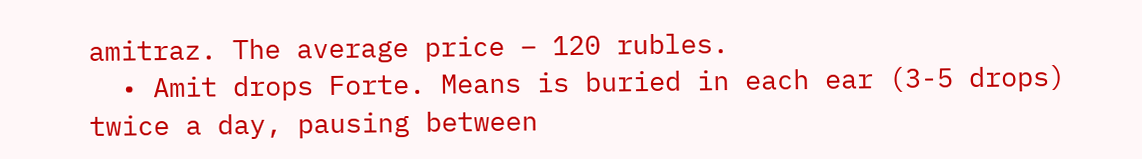amitraz. The average price – 120 rubles.
  • Amit drops Forte. Means is buried in each ear (3-5 drops) twice a day, pausing between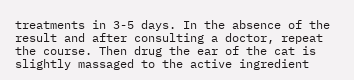treatments in 3-5 days. In the absence of the result and after consulting a doctor, repeat the course. Then drug the ear of the cat is slightly massaged to the active ingredient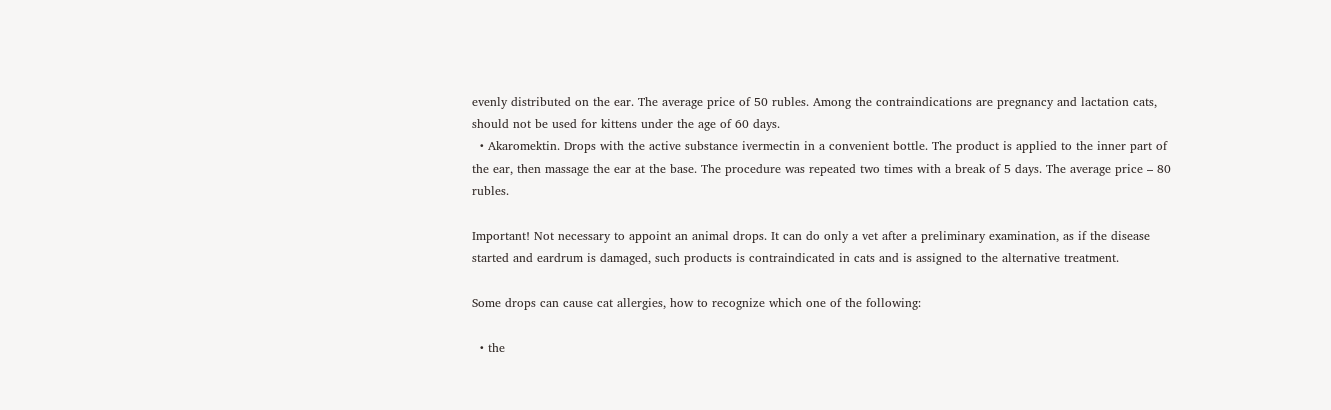evenly distributed on the ear. The average price of 50 rubles. Among the contraindications are pregnancy and lactation cats, should not be used for kittens under the age of 60 days.
  • Akaromektin. Drops with the active substance ivermectin in a convenient bottle. The product is applied to the inner part of the ear, then massage the ear at the base. The procedure was repeated two times with a break of 5 days. The average price – 80 rubles.

Important! Not necessary to appoint an animal drops. It can do only a vet after a preliminary examination, as if the disease started and eardrum is damaged, such products is contraindicated in cats and is assigned to the alternative treatment.

Some drops can cause cat allergies, how to recognize which one of the following:

  • the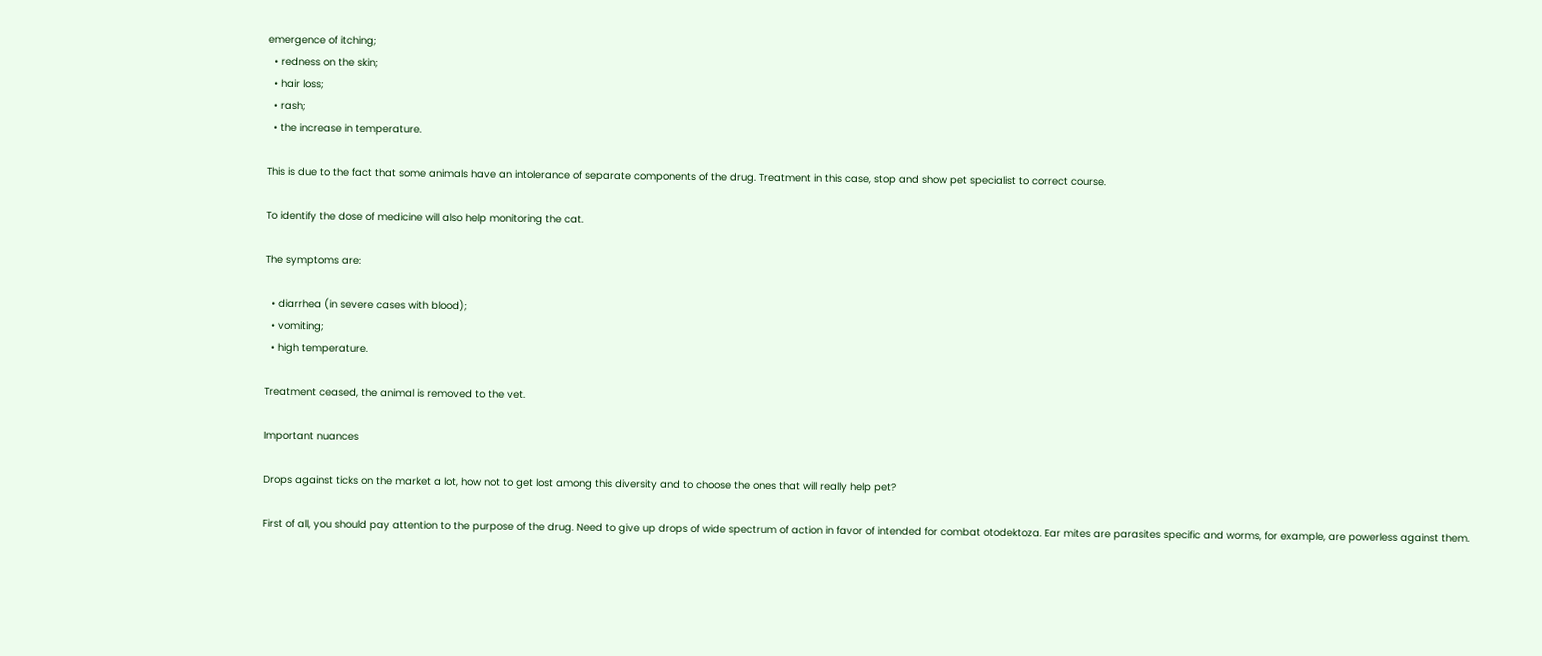emergence of itching;
  • redness on the skin;
  • hair loss;
  • rash;
  • the increase in temperature.

This is due to the fact that some animals have an intolerance of separate components of the drug. Treatment in this case, stop and show pet specialist to correct course.

To identify the dose of medicine will also help monitoring the cat.

The symptoms are:

  • diarrhea (in severe cases with blood);
  • vomiting;
  • high temperature.

Treatment ceased, the animal is removed to the vet.

Important nuances

Drops against ticks on the market a lot, how not to get lost among this diversity and to choose the ones that will really help pet?

First of all, you should pay attention to the purpose of the drug. Need to give up drops of wide spectrum of action in favor of intended for combat otodektoza. Ear mites are parasites specific and worms, for example, are powerless against them.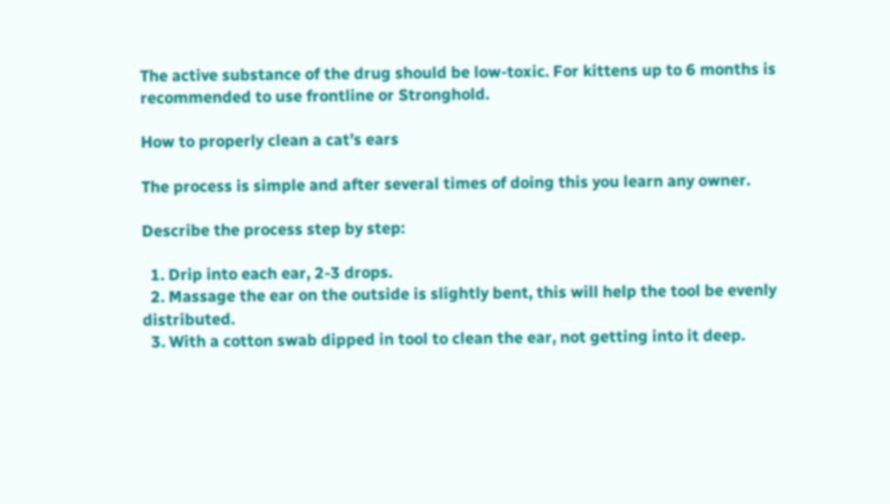The active substance of the drug should be low-toxic. For kittens up to 6 months is recommended to use frontline or Stronghold.

How to properly clean a cat’s ears

The process is simple and after several times of doing this you learn any owner.

Describe the process step by step:

  1. Drip into each ear, 2-3 drops.
  2. Massage the ear on the outside is slightly bent, this will help the tool be evenly distributed.
  3. With a cotton swab dipped in tool to clean the ear, not getting into it deep.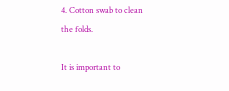4. Cotton swab to clean the folds.

It is important to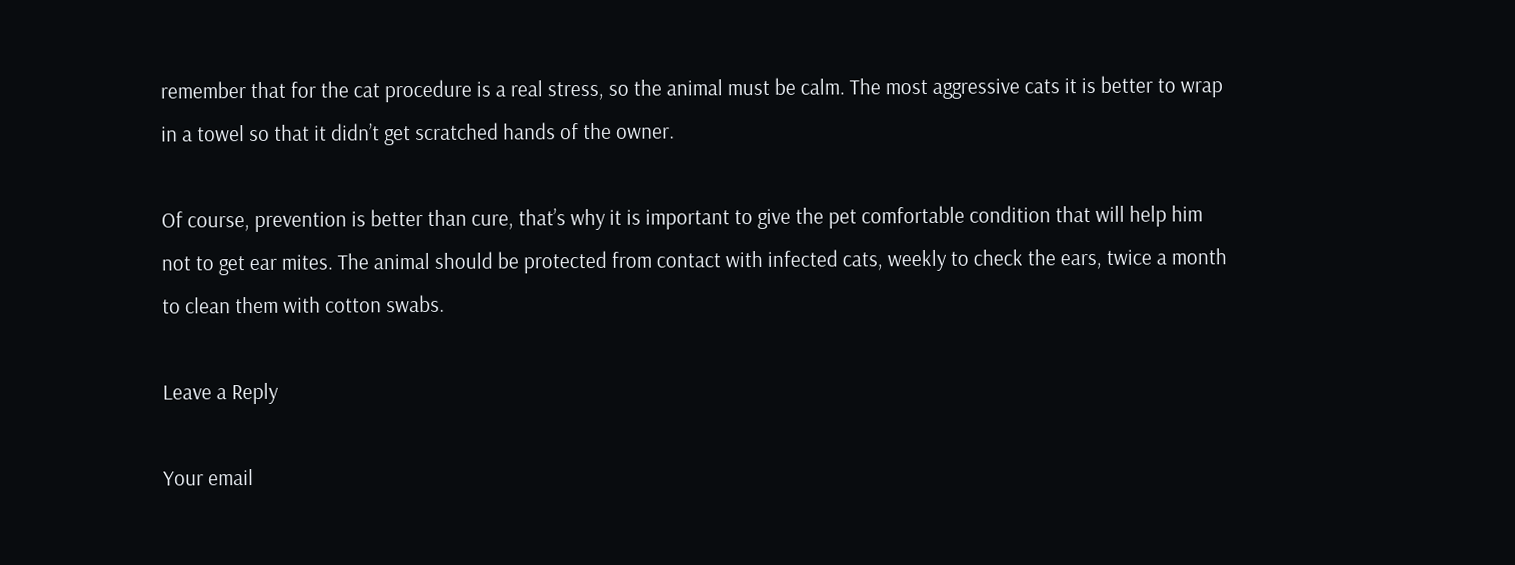remember that for the cat procedure is a real stress, so the animal must be calm. The most aggressive cats it is better to wrap in a towel so that it didn’t get scratched hands of the owner.

Of course, prevention is better than cure, that’s why it is important to give the pet comfortable condition that will help him not to get ear mites. The animal should be protected from contact with infected cats, weekly to check the ears, twice a month to clean them with cotton swabs.

Leave a Reply

Your email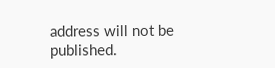address will not be published.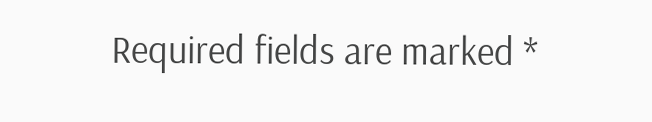Required fields are marked *